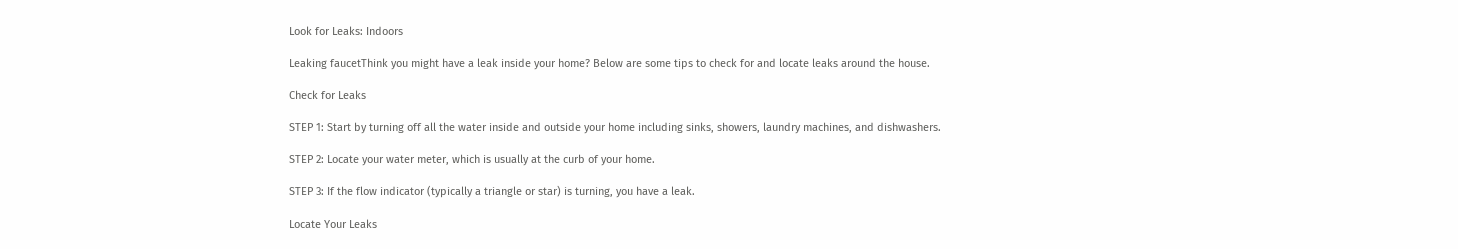Look for Leaks: Indoors

Leaking faucetThink you might have a leak inside your home? Below are some tips to check for and locate leaks around the house.

Check for Leaks

STEP 1: Start by turning off all the water inside and outside your home including sinks, showers, laundry machines, and dishwashers.

STEP 2: Locate your water meter, which is usually at the curb of your home.

STEP 3: If the flow indicator (typically a triangle or star) is turning, you have a leak.

Locate Your Leaks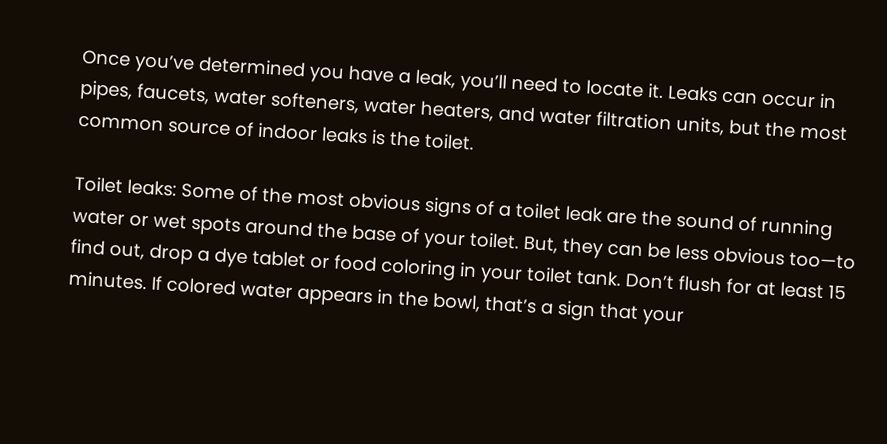Once you’ve determined you have a leak, you’ll need to locate it. Leaks can occur in pipes, faucets, water softeners, water heaters, and water filtration units, but the most common source of indoor leaks is the toilet.

Toilet leaks: Some of the most obvious signs of a toilet leak are the sound of running water or wet spots around the base of your toilet. But, they can be less obvious too—to find out, drop a dye tablet or food coloring in your toilet tank. Don’t flush for at least 15 minutes. If colored water appears in the bowl, that’s a sign that your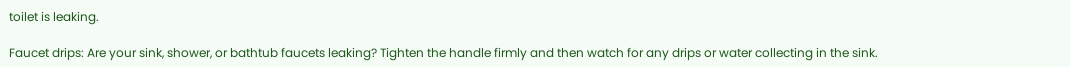toilet is leaking.

Faucet drips: Are your sink, shower, or bathtub faucets leaking? Tighten the handle firmly and then watch for any drips or water collecting in the sink.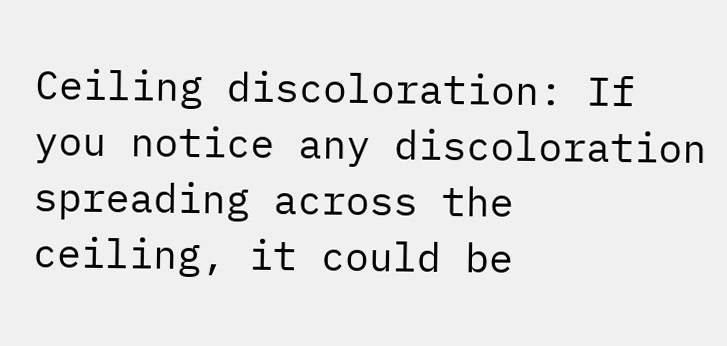Ceiling discoloration: If you notice any discoloration spreading across the ceiling, it could be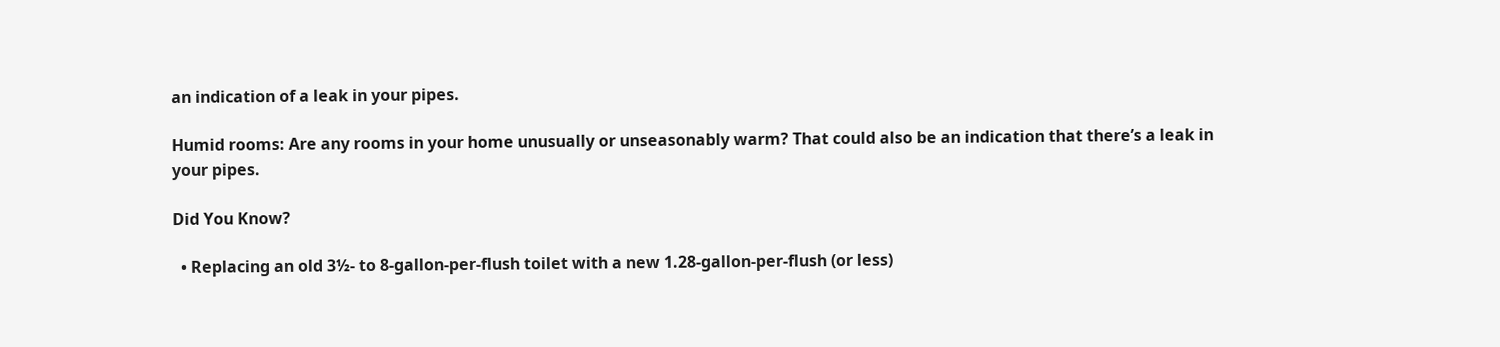an indication of a leak in your pipes.

Humid rooms: Are any rooms in your home unusually or unseasonably warm? That could also be an indication that there’s a leak in your pipes.

Did You Know?

  • Replacing an old 3½- to 8-gallon-per-flush toilet with a new 1.28-gallon-per-flush (or less)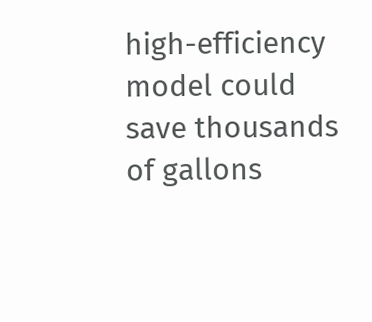high-efficiency model could save thousands of gallons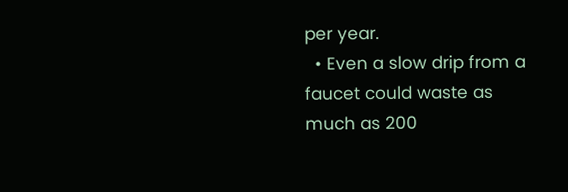per year.
  • Even a slow drip from a faucet could waste as much as 200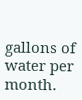gallons of water per month.